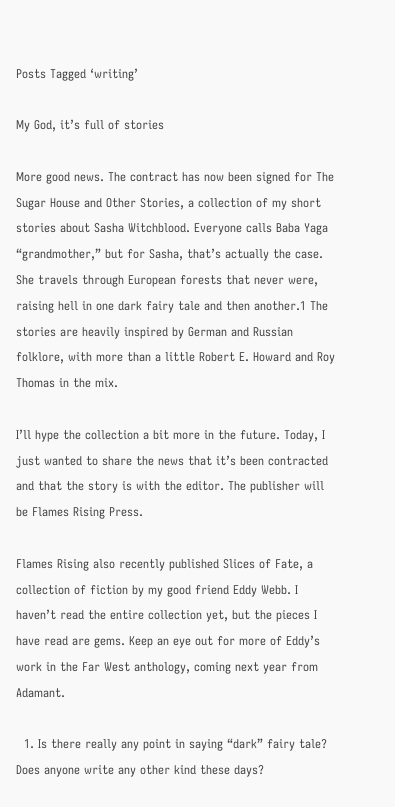Posts Tagged ‘writing’

My God, it’s full of stories

More good news. The contract has now been signed for The Sugar House and Other Stories, a collection of my short stories about Sasha Witchblood. Everyone calls Baba Yaga “grandmother,” but for Sasha, that’s actually the case. She travels through European forests that never were, raising hell in one dark fairy tale and then another.1 The stories are heavily inspired by German and Russian folklore, with more than a little Robert E. Howard and Roy Thomas in the mix.

I’ll hype the collection a bit more in the future. Today, I just wanted to share the news that it’s been contracted and that the story is with the editor. The publisher will be Flames Rising Press.

Flames Rising also recently published Slices of Fate, a collection of fiction by my good friend Eddy Webb. I haven’t read the entire collection yet, but the pieces I have read are gems. Keep an eye out for more of Eddy’s work in the Far West anthology, coming next year from Adamant.

  1. Is there really any point in saying “dark” fairy tale? Does anyone write any other kind these days?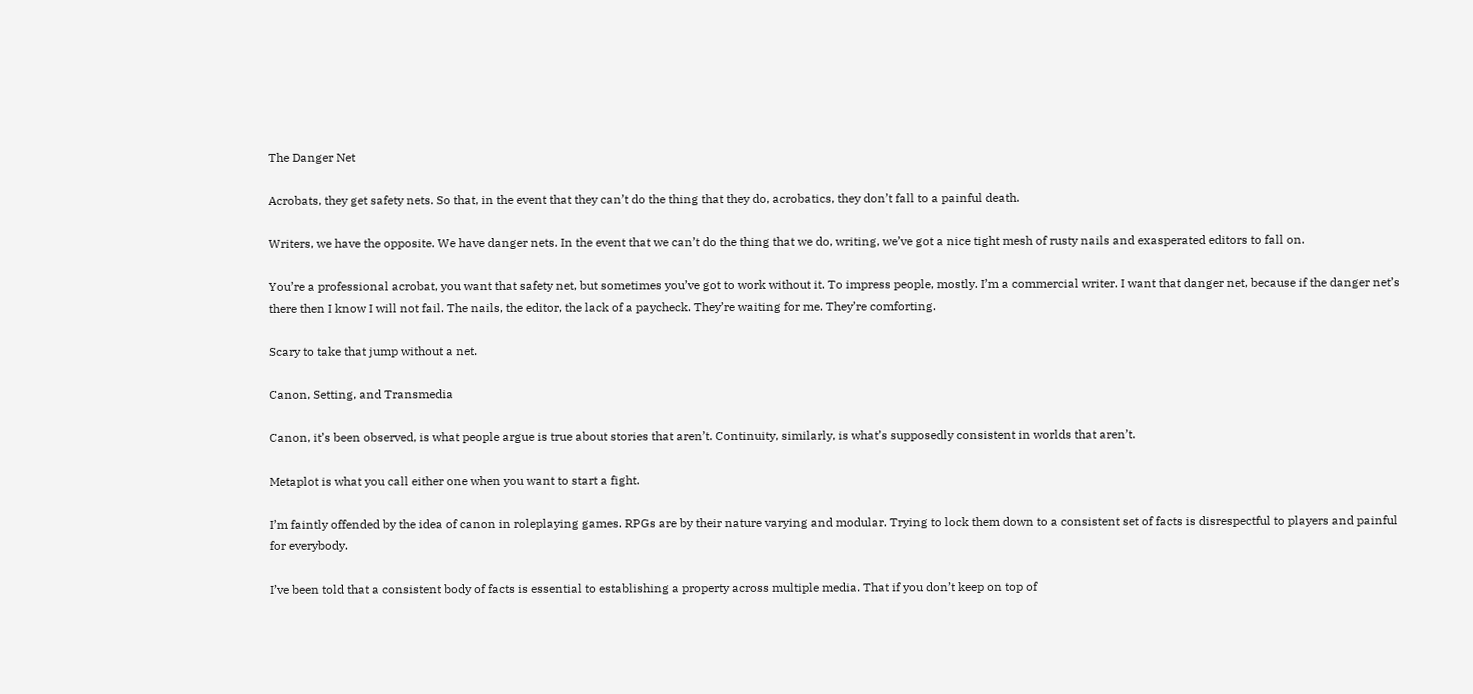The Danger Net

Acrobats, they get safety nets. So that, in the event that they can’t do the thing that they do, acrobatics, they don’t fall to a painful death.

Writers, we have the opposite. We have danger nets. In the event that we can’t do the thing that we do, writing, we’ve got a nice tight mesh of rusty nails and exasperated editors to fall on.

You’re a professional acrobat, you want that safety net, but sometimes you’ve got to work without it. To impress people, mostly. I’m a commercial writer. I want that danger net, because if the danger net’s there then I know I will not fail. The nails, the editor, the lack of a paycheck. They’re waiting for me. They’re comforting.

Scary to take that jump without a net.

Canon, Setting, and Transmedia

Canon, it’s been observed, is what people argue is true about stories that aren’t. Continuity, similarly, is what’s supposedly consistent in worlds that aren’t.

Metaplot is what you call either one when you want to start a fight.

I’m faintly offended by the idea of canon in roleplaying games. RPGs are by their nature varying and modular. Trying to lock them down to a consistent set of facts is disrespectful to players and painful for everybody.

I’ve been told that a consistent body of facts is essential to establishing a property across multiple media. That if you don’t keep on top of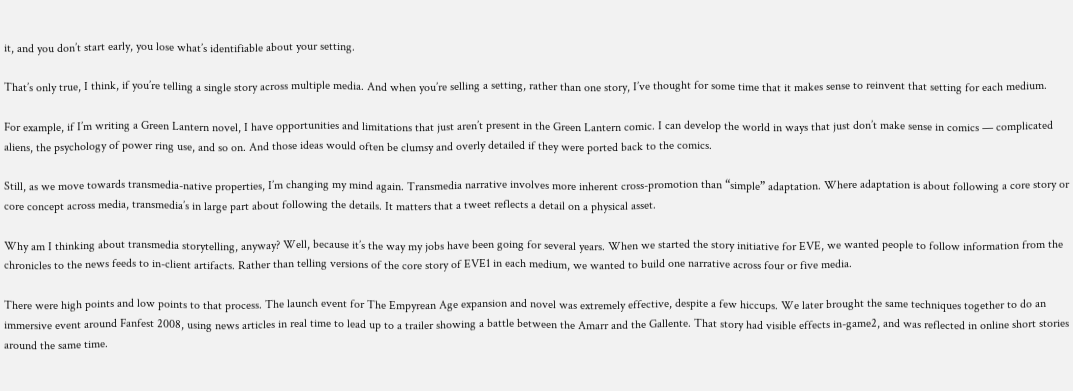it, and you don’t start early, you lose what’s identifiable about your setting.

That’s only true, I think, if you’re telling a single story across multiple media. And when you’re selling a setting, rather than one story, I’ve thought for some time that it makes sense to reinvent that setting for each medium.

For example, if I’m writing a Green Lantern novel, I have opportunities and limitations that just aren’t present in the Green Lantern comic. I can develop the world in ways that just don’t make sense in comics — complicated aliens, the psychology of power ring use, and so on. And those ideas would often be clumsy and overly detailed if they were ported back to the comics.

Still, as we move towards transmedia-native properties, I’m changing my mind again. Transmedia narrative involves more inherent cross-promotion than “simple” adaptation. Where adaptation is about following a core story or core concept across media, transmedia’s in large part about following the details. It matters that a tweet reflects a detail on a physical asset.

Why am I thinking about transmedia storytelling, anyway? Well, because it’s the way my jobs have been going for several years. When we started the story initiative for EVE, we wanted people to follow information from the chronicles to the news feeds to in-client artifacts. Rather than telling versions of the core story of EVE1 in each medium, we wanted to build one narrative across four or five media.

There were high points and low points to that process. The launch event for The Empyrean Age expansion and novel was extremely effective, despite a few hiccups. We later brought the same techniques together to do an immersive event around Fanfest 2008, using news articles in real time to lead up to a trailer showing a battle between the Amarr and the Gallente. That story had visible effects in-game2, and was reflected in online short stories around the same time.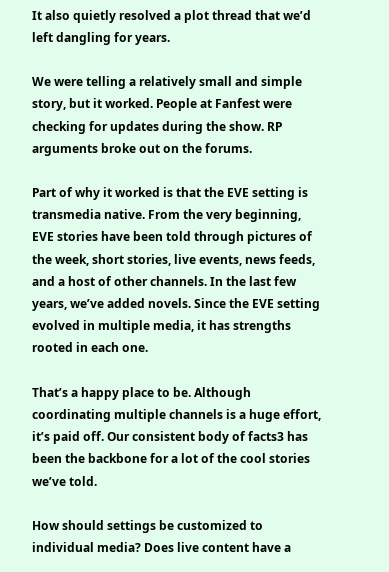It also quietly resolved a plot thread that we’d left dangling for years.

We were telling a relatively small and simple story, but it worked. People at Fanfest were checking for updates during the show. RP arguments broke out on the forums.

Part of why it worked is that the EVE setting is transmedia native. From the very beginning, EVE stories have been told through pictures of the week, short stories, live events, news feeds, and a host of other channels. In the last few years, we’ve added novels. Since the EVE setting evolved in multiple media, it has strengths rooted in each one.

That’s a happy place to be. Although coordinating multiple channels is a huge effort, it’s paid off. Our consistent body of facts3 has been the backbone for a lot of the cool stories we’ve told.

How should settings be customized to individual media? Does live content have a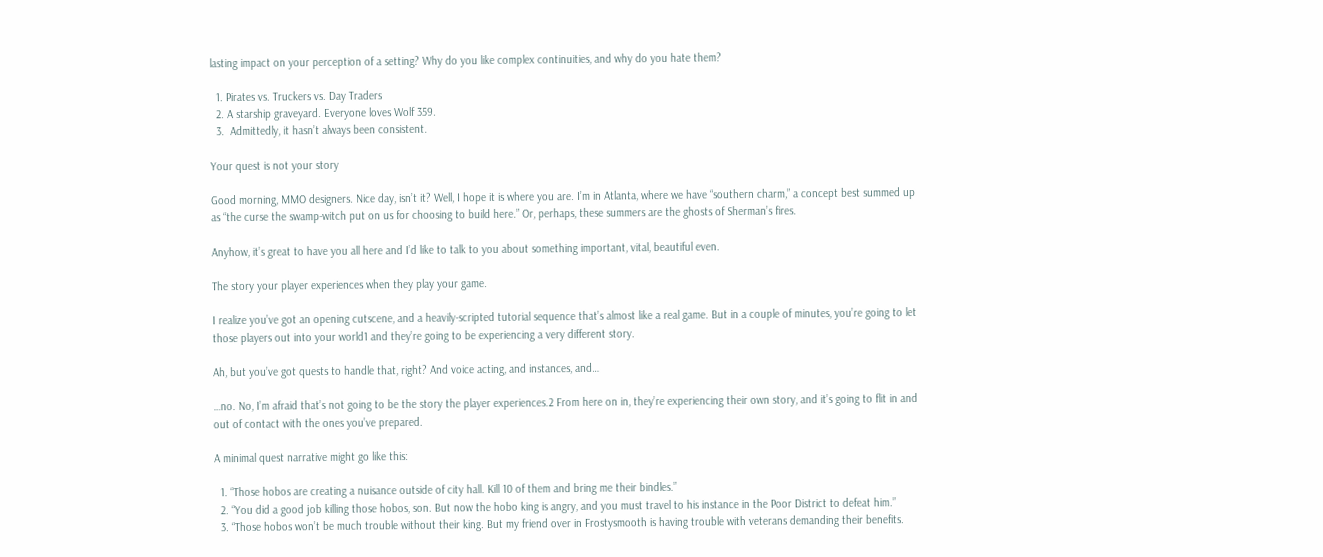lasting impact on your perception of a setting? Why do you like complex continuities, and why do you hate them?

  1. Pirates vs. Truckers vs. Day Traders
  2. A starship graveyard. Everyone loves Wolf 359.
  3.  Admittedly, it hasn’t always been consistent.

Your quest is not your story

Good morning, MMO designers. Nice day, isn’t it? Well, I hope it is where you are. I’m in Atlanta, where we have “southern charm,” a concept best summed up as “the curse the swamp-witch put on us for choosing to build here.” Or, perhaps, these summers are the ghosts of Sherman’s fires.

Anyhow, it’s great to have you all here and I’d like to talk to you about something important, vital, beautiful even.

The story your player experiences when they play your game.

I realize you’ve got an opening cutscene, and a heavily-scripted tutorial sequence that’s almost like a real game. But in a couple of minutes, you’re going to let those players out into your world1 and they’re going to be experiencing a very different story.

Ah, but you’ve got quests to handle that, right? And voice acting, and instances, and…

…no. No, I’m afraid that’s not going to be the story the player experiences.2 From here on in, they’re experiencing their own story, and it’s going to flit in and out of contact with the ones you’ve prepared.

A minimal quest narrative might go like this:

  1. “Those hobos are creating a nuisance outside of city hall. Kill 10 of them and bring me their bindles.”
  2. “You did a good job killing those hobos, son. But now the hobo king is angry, and you must travel to his instance in the Poor District to defeat him.”
  3. “Those hobos won’t be much trouble without their king. But my friend over in Frostysmooth is having trouble with veterans demanding their benefits.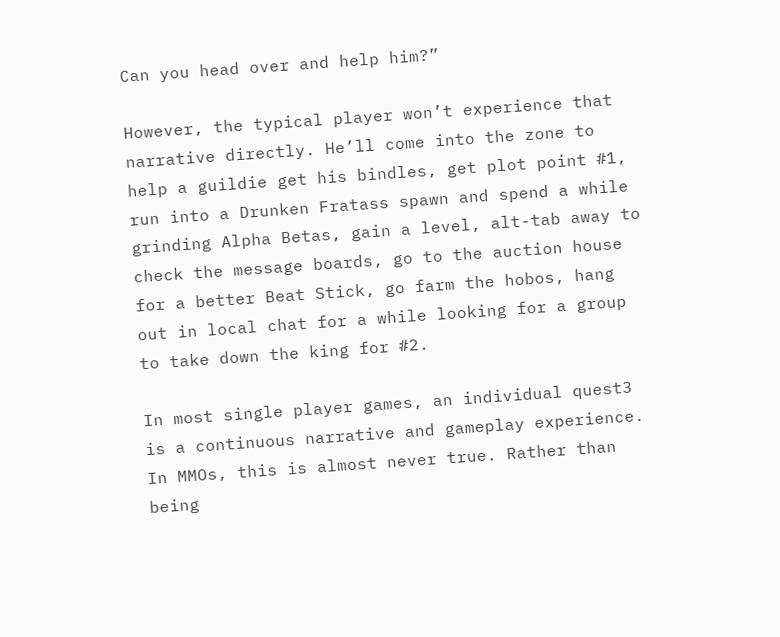Can you head over and help him?”

However, the typical player won’t experience that narrative directly. He’ll come into the zone to help a guildie get his bindles, get plot point #1, run into a Drunken Fratass spawn and spend a while grinding Alpha Betas, gain a level, alt-tab away to check the message boards, go to the auction house for a better Beat Stick, go farm the hobos, hang out in local chat for a while looking for a group to take down the king for #2.

In most single player games, an individual quest3 is a continuous narrative and gameplay experience. In MMOs, this is almost never true. Rather than being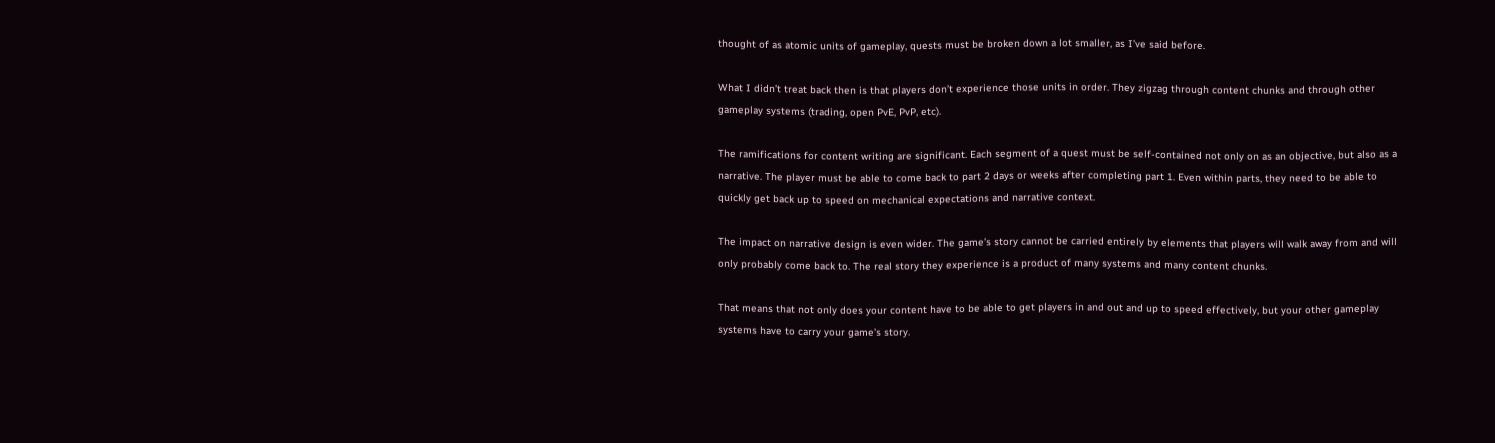thought of as atomic units of gameplay, quests must be broken down a lot smaller, as I’ve said before.

What I didn’t treat back then is that players don’t experience those units in order. They zigzag through content chunks and through other gameplay systems (trading, open PvE, PvP, etc).

The ramifications for content writing are significant. Each segment of a quest must be self-contained not only on as an objective, but also as a narrative. The player must be able to come back to part 2 days or weeks after completing part 1. Even within parts, they need to be able to quickly get back up to speed on mechanical expectations and narrative context.

The impact on narrative design is even wider. The game’s story cannot be carried entirely by elements that players will walk away from and will only probably come back to. The real story they experience is a product of many systems and many content chunks.

That means that not only does your content have to be able to get players in and out and up to speed effectively, but your other gameplay systems have to carry your game’s story.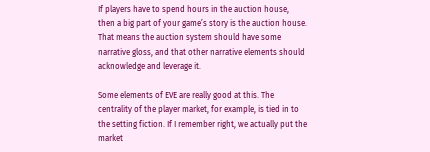If players have to spend hours in the auction house, then a big part of your game’s story is the auction house. That means the auction system should have some narrative gloss, and that other narrative elements should acknowledge and leverage it.

Some elements of EVE are really good at this. The centrality of the player market, for example, is tied in to the setting fiction. If I remember right, we actually put the market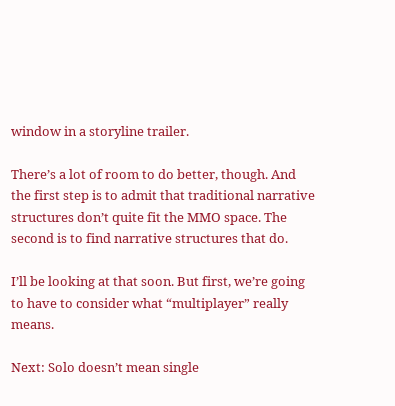window in a storyline trailer.

There’s a lot of room to do better, though. And the first step is to admit that traditional narrative structures don’t quite fit the MMO space. The second is to find narrative structures that do.

I’ll be looking at that soon. But first, we’re going to have to consider what “multiplayer” really means.

Next: Solo doesn’t mean single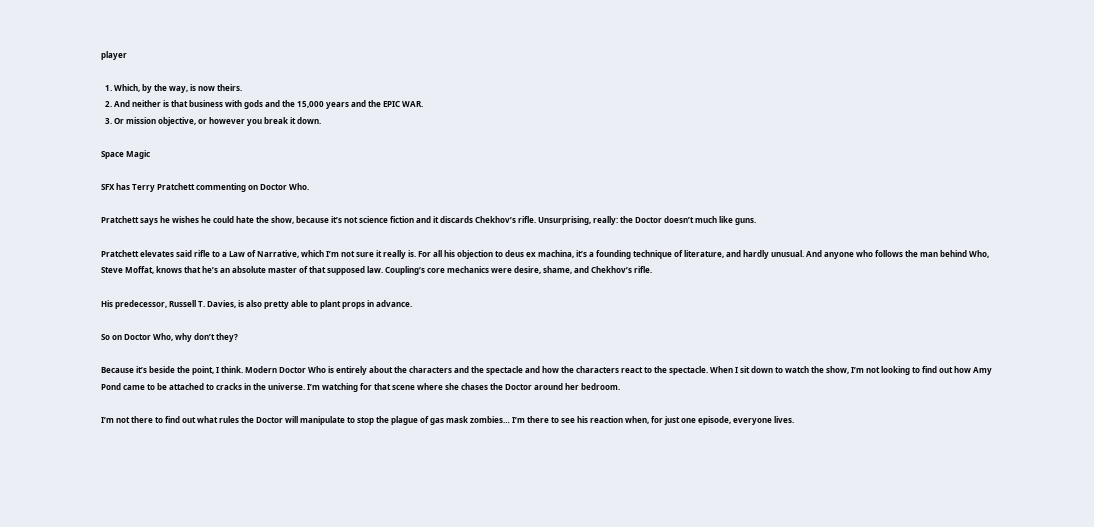player

  1. Which, by the way, is now theirs.
  2. And neither is that business with gods and the 15,000 years and the EPIC WAR.
  3. Or mission objective, or however you break it down.

Space Magic

SFX has Terry Pratchett commenting on Doctor Who.

Pratchett says he wishes he could hate the show, because it’s not science fiction and it discards Chekhov’s rifle. Unsurprising, really: the Doctor doesn’t much like guns.

Pratchett elevates said rifle to a Law of Narrative, which I’m not sure it really is. For all his objection to deus ex machina, it’s a founding technique of literature, and hardly unusual. And anyone who follows the man behind Who, Steve Moffat, knows that he’s an absolute master of that supposed law. Coupling‘s core mechanics were desire, shame, and Chekhov’s rifle.

His predecessor, Russell T. Davies, is also pretty able to plant props in advance.

So on Doctor Who, why don’t they?

Because it’s beside the point, I think. Modern Doctor Who is entirely about the characters and the spectacle and how the characters react to the spectacle. When I sit down to watch the show, I’m not looking to find out how Amy Pond came to be attached to cracks in the universe. I’m watching for that scene where she chases the Doctor around her bedroom.

I’m not there to find out what rules the Doctor will manipulate to stop the plague of gas mask zombies… I’m there to see his reaction when, for just one episode, everyone lives.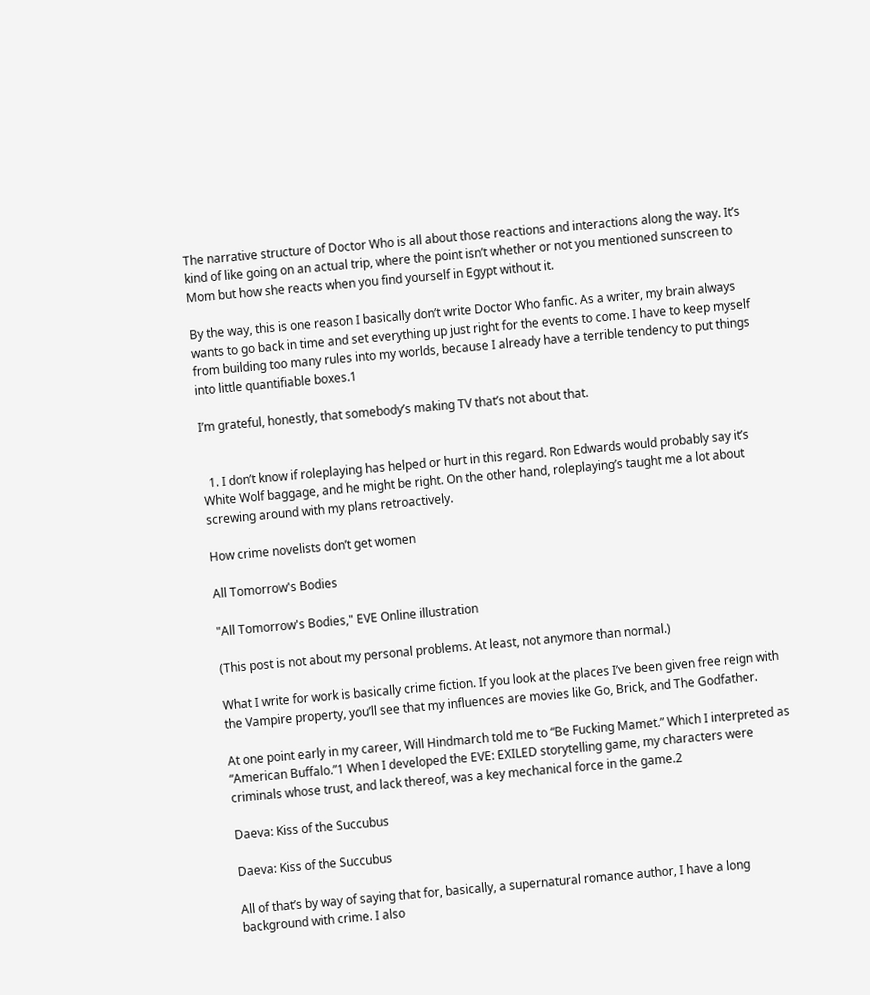The narrative structure of Doctor Who is all about those reactions and interactions along the way. It’s kind of like going on an actual trip, where the point isn’t whether or not you mentioned sunscreen to Mom but how she reacts when you find yourself in Egypt without it.

By the way, this is one reason I basically don’t write Doctor Who fanfic. As a writer, my brain always wants to go back in time and set everything up just right for the events to come. I have to keep myself from building too many rules into my worlds, because I already have a terrible tendency to put things into little quantifiable boxes.1

I’m grateful, honestly, that somebody’s making TV that’s not about that.


  1. I don’t know if roleplaying has helped or hurt in this regard. Ron Edwards would probably say it’s White Wolf baggage, and he might be right. On the other hand, roleplaying’s taught me a lot about screwing around with my plans retroactively.

How crime novelists don’t get women

All Tomorrow's Bodies

"All Tomorrow's Bodies," EVE Online illustration

(This post is not about my personal problems. At least, not anymore than normal.)

What I write for work is basically crime fiction. If you look at the places I’ve been given free reign with the Vampire property, you’ll see that my influences are movies like Go, Brick, and The Godfather.

At one point early in my career, Will Hindmarch told me to “Be Fucking Mamet.” Which I interpreted as “American Buffalo.”1 When I developed the EVE: EXILED storytelling game, my characters were criminals whose trust, and lack thereof, was a key mechanical force in the game.2

Daeva: Kiss of the Succubus

Daeva: Kiss of the Succubus

All of that’s by way of saying that for, basically, a supernatural romance author, I have a long background with crime. I also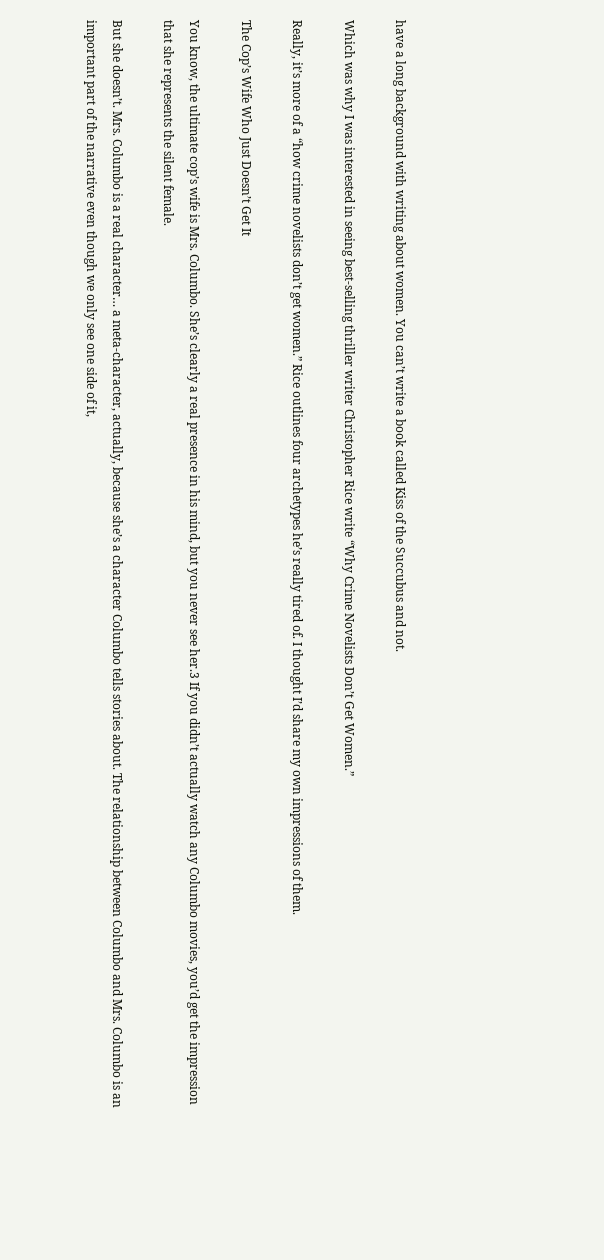have a long background with writing about women. You can’t write a book called Kiss of the Succubus and not.

Which was why I was interested in seeing best-selling thriller writer Christopher Rice write “Why Crime Novelists Don’t Get Women.”

Really, it’s more of a “how crime novelists don’t get women.” Rice outlines four archetypes he’s really tired of. I thought I’d share my own impressions of them.

The Cop’s Wife Who Just Doesn’t Get It

You know, the ultimate cop’s wife is Mrs. Columbo. She’s clearly a real presence in his mind, but you never see her.3 If you didn’t actually watch any Columbo movies, you’d get the impression that she represents the silent female.

But she doesn’t. Mrs. Columbo is a real character… a meta-character, actually, because she’s a character Columbo tells stories about. The relationship between Columbo and Mrs. Columbo is an important part of the narrative even though we only see one side of it,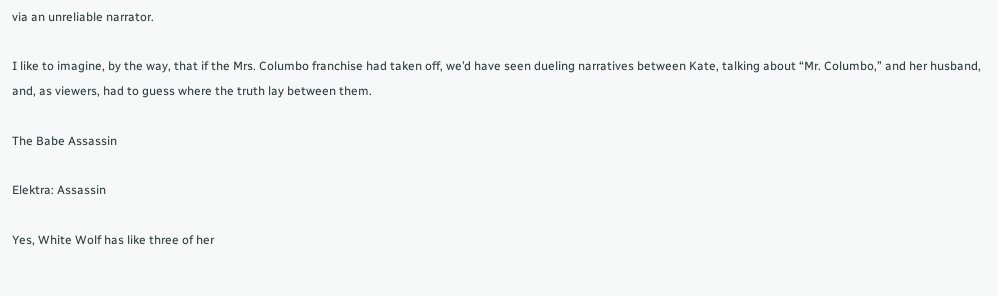via an unreliable narrator.

I like to imagine, by the way, that if the Mrs. Columbo franchise had taken off, we’d have seen dueling narratives between Kate, talking about “Mr. Columbo,” and her husband, and, as viewers, had to guess where the truth lay between them.

The Babe Assassin

Elektra: Assassin

Yes, White Wolf has like three of her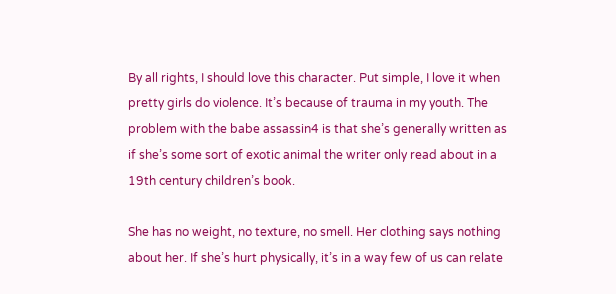By all rights, I should love this character. Put simple, I love it when pretty girls do violence. It’s because of trauma in my youth. The problem with the babe assassin4 is that she’s generally written as if she’s some sort of exotic animal the writer only read about in a 19th century children’s book.

She has no weight, no texture, no smell. Her clothing says nothing about her. If she’s hurt physically, it’s in a way few of us can relate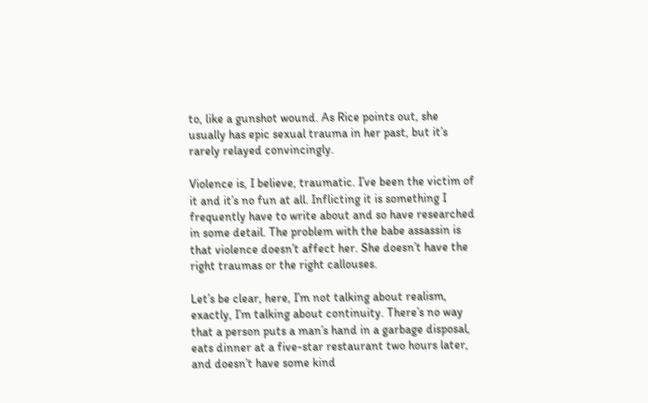to, like a gunshot wound. As Rice points out, she usually has epic sexual trauma in her past, but it’s rarely relayed convincingly.

Violence is, I believe, traumatic. I’ve been the victim of it and it’s no fun at all. Inflicting it is something I frequently have to write about and so have researched in some detail. The problem with the babe assassin is that violence doesn’t affect her. She doesn’t have the right traumas or the right callouses.

Let’s be clear, here, I’m not talking about realism, exactly, I’m talking about continuity. There’s no way that a person puts a man’s hand in a garbage disposal, eats dinner at a five-star restaurant two hours later, and doesn’t have some kind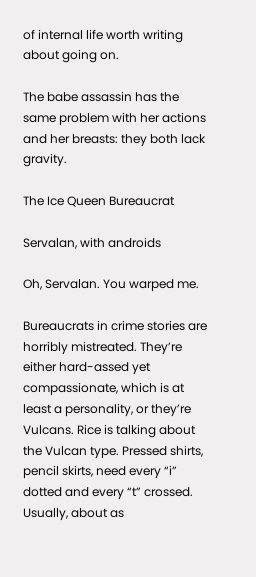of internal life worth writing about going on.

The babe assassin has the same problem with her actions and her breasts: they both lack gravity.

The Ice Queen Bureaucrat

Servalan, with androids

Oh, Servalan. You warped me.

Bureaucrats in crime stories are horribly mistreated. They’re either hard-assed yet compassionate, which is at least a personality, or they’re Vulcans. Rice is talking about the Vulcan type. Pressed shirts, pencil skirts, need every “i” dotted and every “t” crossed. Usually, about as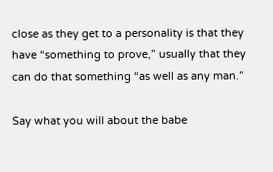close as they get to a personality is that they have “something to prove,” usually that they can do that something “as well as any man.”

Say what you will about the babe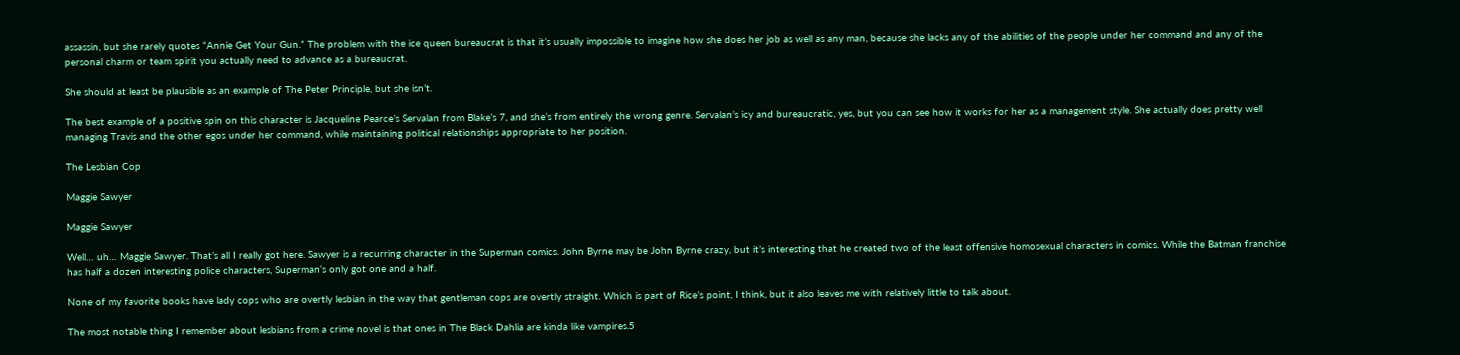assassin, but she rarely quotes “Annie Get Your Gun.” The problem with the ice queen bureaucrat is that it’s usually impossible to imagine how she does her job as well as any man, because she lacks any of the abilities of the people under her command and any of the personal charm or team spirit you actually need to advance as a bureaucrat.

She should at least be plausible as an example of The Peter Principle, but she isn’t.

The best example of a positive spin on this character is Jacqueline Pearce’s Servalan from Blake’s 7, and she’s from entirely the wrong genre. Servalan’s icy and bureaucratic, yes, but you can see how it works for her as a management style. She actually does pretty well managing Travis and the other egos under her command, while maintaining political relationships appropriate to her position.

The Lesbian Cop

Maggie Sawyer

Maggie Sawyer

Well… uh… Maggie Sawyer. That’s all I really got here. Sawyer is a recurring character in the Superman comics. John Byrne may be John Byrne crazy, but it’s interesting that he created two of the least offensive homosexual characters in comics. While the Batman franchise has half a dozen interesting police characters, Superman‘s only got one and a half.

None of my favorite books have lady cops who are overtly lesbian in the way that gentleman cops are overtly straight. Which is part of Rice’s point, I think, but it also leaves me with relatively little to talk about.

The most notable thing I remember about lesbians from a crime novel is that ones in The Black Dahlia are kinda like vampires.5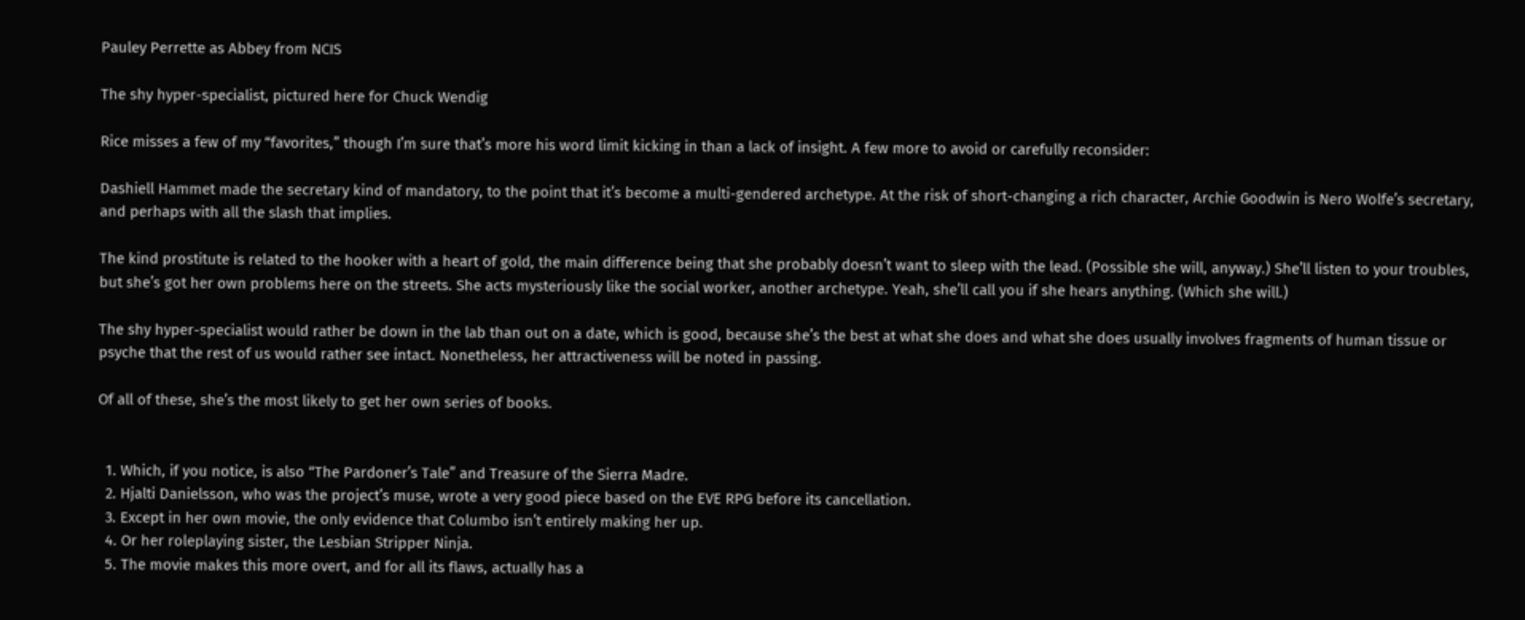Pauley Perrette as Abbey from NCIS

The shy hyper-specialist, pictured here for Chuck Wendig

Rice misses a few of my “favorites,” though I’m sure that’s more his word limit kicking in than a lack of insight. A few more to avoid or carefully reconsider:

Dashiell Hammet made the secretary kind of mandatory, to the point that it’s become a multi-gendered archetype. At the risk of short-changing a rich character, Archie Goodwin is Nero Wolfe’s secretary, and perhaps with all the slash that implies.

The kind prostitute is related to the hooker with a heart of gold, the main difference being that she probably doesn’t want to sleep with the lead. (Possible she will, anyway.) She’ll listen to your troubles, but she’s got her own problems here on the streets. She acts mysteriously like the social worker, another archetype. Yeah, she’ll call you if she hears anything. (Which she will.)

The shy hyper-specialist would rather be down in the lab than out on a date, which is good, because she’s the best at what she does and what she does usually involves fragments of human tissue or psyche that the rest of us would rather see intact. Nonetheless, her attractiveness will be noted in passing.

Of all of these, she’s the most likely to get her own series of books.


  1. Which, if you notice, is also “The Pardoner’s Tale” and Treasure of the Sierra Madre.
  2. Hjalti Danielsson, who was the project’s muse, wrote a very good piece based on the EVE RPG before its cancellation.
  3. Except in her own movie, the only evidence that Columbo isn’t entirely making her up.
  4. Or her roleplaying sister, the Lesbian Stripper Ninja.
  5. The movie makes this more overt, and for all its flaws, actually has a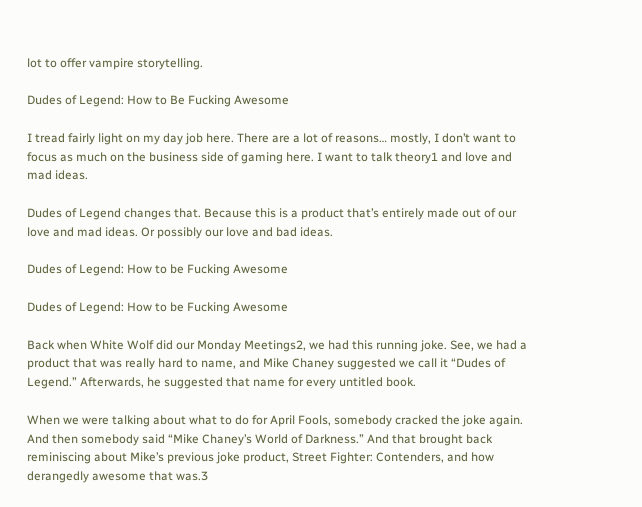lot to offer vampire storytelling.

Dudes of Legend: How to Be Fucking Awesome

I tread fairly light on my day job here. There are a lot of reasons… mostly, I don’t want to focus as much on the business side of gaming here. I want to talk theory1 and love and mad ideas.

Dudes of Legend changes that. Because this is a product that’s entirely made out of our love and mad ideas. Or possibly our love and bad ideas.

Dudes of Legend: How to be Fucking Awesome

Dudes of Legend: How to be Fucking Awesome

Back when White Wolf did our Monday Meetings2, we had this running joke. See, we had a product that was really hard to name, and Mike Chaney suggested we call it “Dudes of Legend.” Afterwards, he suggested that name for every untitled book.

When we were talking about what to do for April Fools, somebody cracked the joke again. And then somebody said “Mike Chaney’s World of Darkness.” And that brought back reminiscing about Mike’s previous joke product, Street Fighter: Contenders, and how derangedly awesome that was.3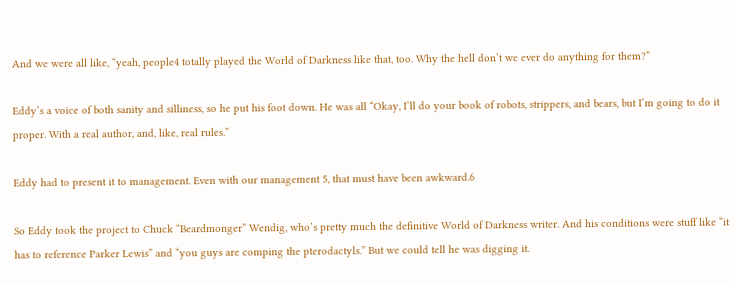And we were all like, “yeah, people4 totally played the World of Darkness like that, too. Why the hell don’t we ever do anything for them?”

Eddy’s a voice of both sanity and silliness, so he put his foot down. He was all “Okay, I’ll do your book of robots, strippers, and bears, but I’m going to do it proper. With a real author, and, like, real rules.”

Eddy had to present it to management. Even with our management 5, that must have been awkward.6

So Eddy took the project to Chuck “Beardmonger” Wendig, who’s pretty much the definitive World of Darkness writer. And his conditions were stuff like “it has to reference Parker Lewis” and “you guys are comping the pterodactyls.” But we could tell he was digging it.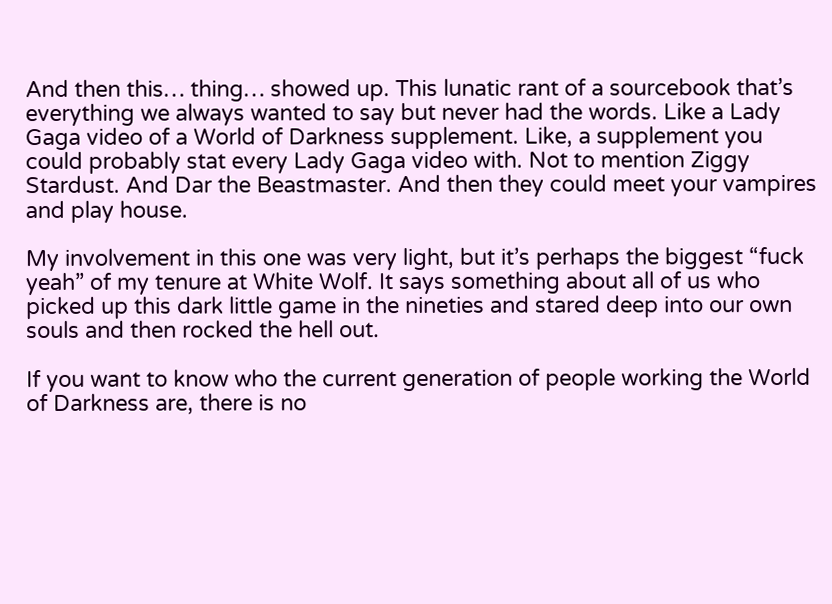And then this… thing… showed up. This lunatic rant of a sourcebook that’s everything we always wanted to say but never had the words. Like a Lady Gaga video of a World of Darkness supplement. Like, a supplement you could probably stat every Lady Gaga video with. Not to mention Ziggy Stardust. And Dar the Beastmaster. And then they could meet your vampires and play house.

My involvement in this one was very light, but it’s perhaps the biggest “fuck yeah” of my tenure at White Wolf. It says something about all of us who picked up this dark little game in the nineties and stared deep into our own souls and then rocked the hell out.

If you want to know who the current generation of people working the World of Darkness are, there is no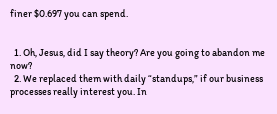finer $0.697 you can spend.


  1. Oh, Jesus, did I say theory? Are you going to abandon me now?
  2. We replaced them with daily “standups,” if our business processes really interest you. In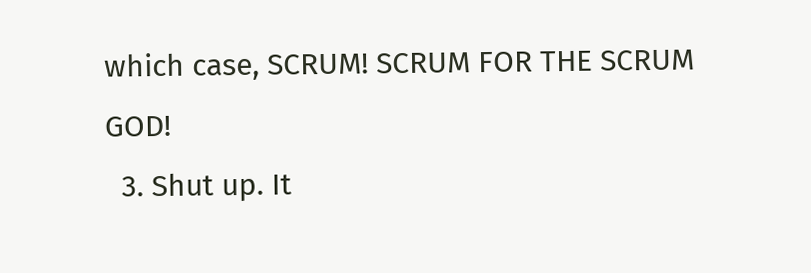which case, SCRUM! SCRUM FOR THE SCRUM GOD!
  3. Shut up. It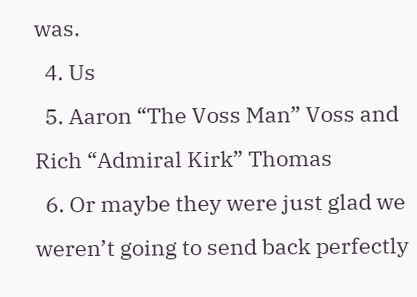was.
  4. Us
  5. Aaron “The Voss Man” Voss and Rich “Admiral Kirk” Thomas
  6. Or maybe they were just glad we weren’t going to send back perfectly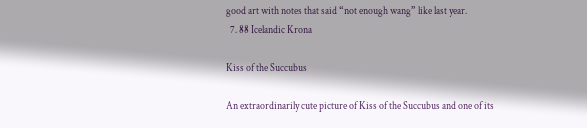good art with notes that said “not enough wang” like last year.
  7. 88 Icelandic Krona

Kiss of the Succubus

An extraordinarily cute picture of Kiss of the Succubus and one of its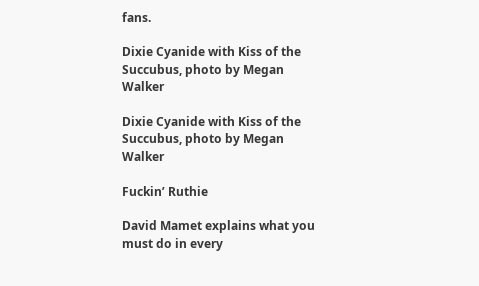fans.

Dixie Cyanide with Kiss of the Succubus, photo by Megan Walker

Dixie Cyanide with Kiss of the Succubus, photo by Megan Walker

Fuckin’ Ruthie

David Mamet explains what you must do in every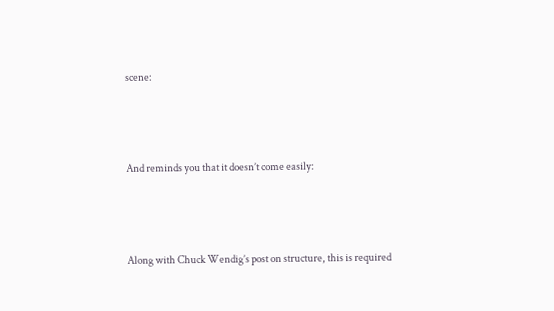scene:



And reminds you that it doesn’t come easily:



Along with Chuck Wendig’s post on structure, this is required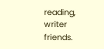reading, writer friends.